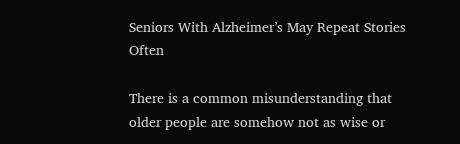Seniors With Alzheimer’s May Repeat Stories Often

There is a common misunderstanding that older people are somehow not as wise or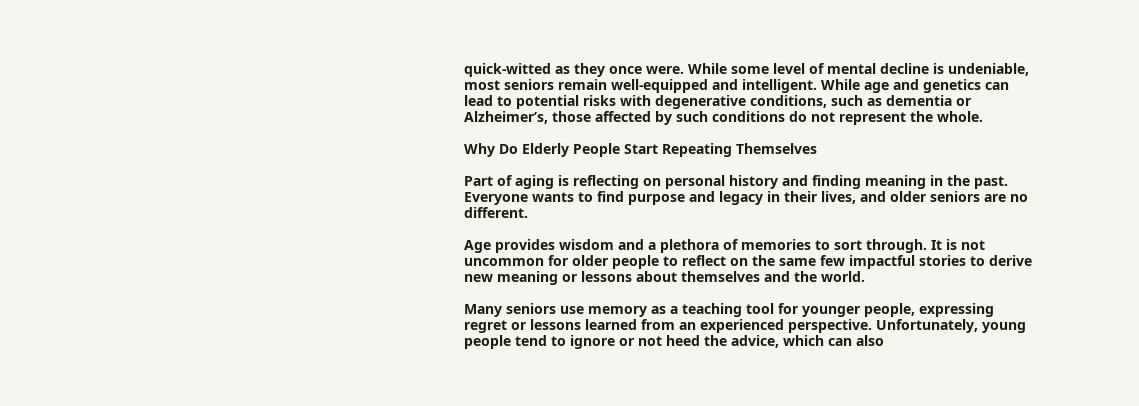quick-witted as they once were. While some level of mental decline is undeniable, most seniors remain well-equipped and intelligent. While age and genetics can lead to potential risks with degenerative conditions, such as dementia or Alzheimer’s, those affected by such conditions do not represent the whole.

Why Do Elderly People Start Repeating Themselves

Part of aging is reflecting on personal history and finding meaning in the past. Everyone wants to find purpose and legacy in their lives, and older seniors are no different.

Age provides wisdom and a plethora of memories to sort through. It is not uncommon for older people to reflect on the same few impactful stories to derive new meaning or lessons about themselves and the world.

Many seniors use memory as a teaching tool for younger people, expressing regret or lessons learned from an experienced perspective. Unfortunately, young people tend to ignore or not heed the advice, which can also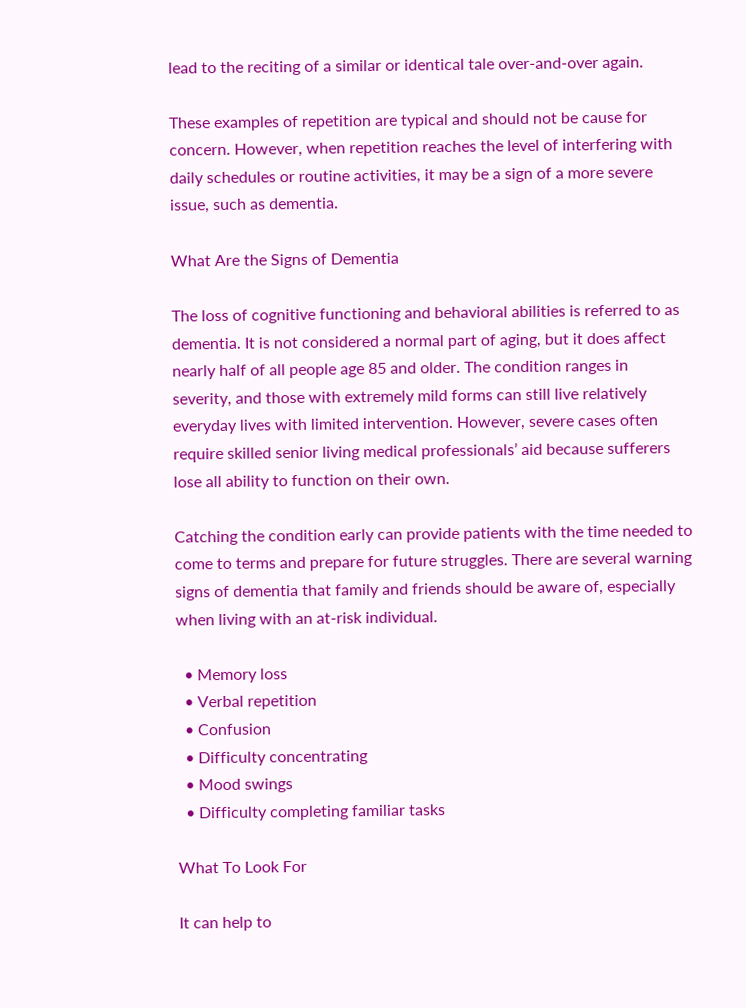lead to the reciting of a similar or identical tale over-and-over again.

These examples of repetition are typical and should not be cause for concern. However, when repetition reaches the level of interfering with daily schedules or routine activities, it may be a sign of a more severe issue, such as dementia.

What Are the Signs of Dementia

The loss of cognitive functioning and behavioral abilities is referred to as dementia. It is not considered a normal part of aging, but it does affect nearly half of all people age 85 and older. The condition ranges in severity, and those with extremely mild forms can still live relatively everyday lives with limited intervention. However, severe cases often require skilled senior living medical professionals’ aid because sufferers lose all ability to function on their own.

Catching the condition early can provide patients with the time needed to come to terms and prepare for future struggles. There are several warning signs of dementia that family and friends should be aware of, especially when living with an at-risk individual.

  • Memory loss
  • Verbal repetition
  • Confusion
  • Difficulty concentrating
  • Mood swings
  • Difficulty completing familiar tasks

What To Look For

It can help to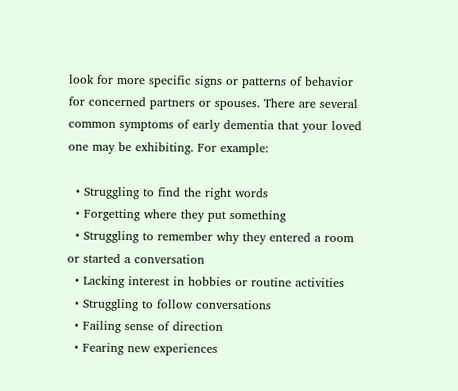look for more specific signs or patterns of behavior for concerned partners or spouses. There are several common symptoms of early dementia that your loved one may be exhibiting. For example:

  • Struggling to find the right words
  • Forgetting where they put something
  • Struggling to remember why they entered a room or started a conversation
  • Lacking interest in hobbies or routine activities
  • Struggling to follow conversations
  • Failing sense of direction
  • Fearing new experiences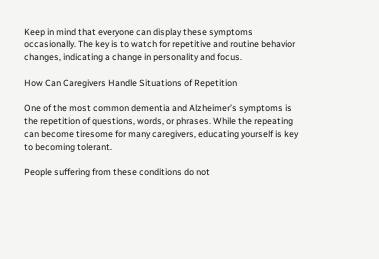Keep in mind that everyone can display these symptoms occasionally. The key is to watch for repetitive and routine behavior changes, indicating a change in personality and focus.

How Can Caregivers Handle Situations of Repetition

One of the most common dementia and Alzheimer’s symptoms is the repetition of questions, words, or phrases. While the repeating can become tiresome for many caregivers, educating yourself is key to becoming tolerant.

People suffering from these conditions do not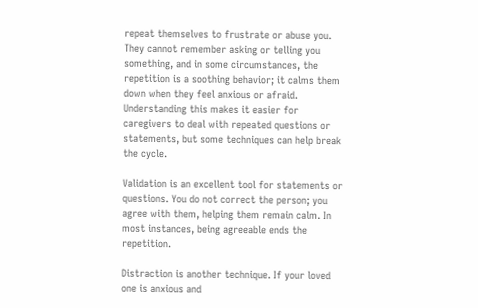repeat themselves to frustrate or abuse you. They cannot remember asking or telling you something, and in some circumstances, the repetition is a soothing behavior; it calms them down when they feel anxious or afraid. Understanding this makes it easier for caregivers to deal with repeated questions or statements, but some techniques can help break the cycle.

Validation is an excellent tool for statements or questions. You do not correct the person; you agree with them, helping them remain calm. In most instances, being agreeable ends the repetition.

Distraction is another technique. If your loved one is anxious and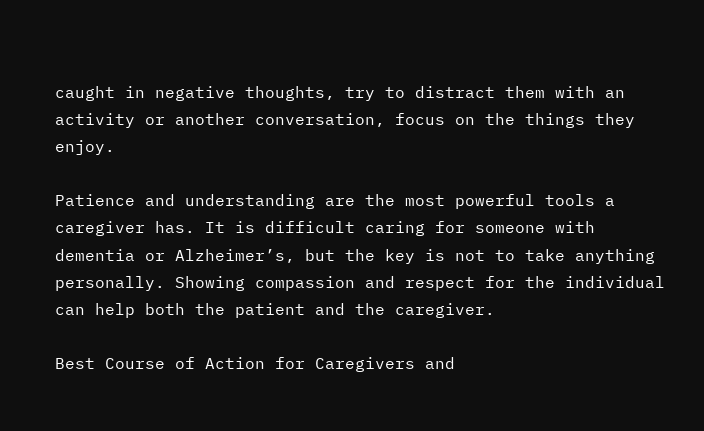caught in negative thoughts, try to distract them with an activity or another conversation, focus on the things they enjoy.

Patience and understanding are the most powerful tools a caregiver has. It is difficult caring for someone with dementia or Alzheimer’s, but the key is not to take anything personally. Showing compassion and respect for the individual can help both the patient and the caregiver.

Best Course of Action for Caregivers and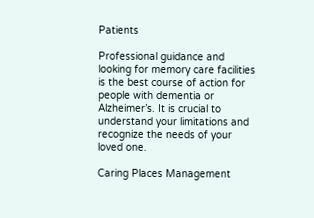Patients

Professional guidance and looking for memory care facilities is the best course of action for people with dementia or Alzheimer’s. It is crucial to understand your limitations and recognize the needs of your loved one.

Caring Places Management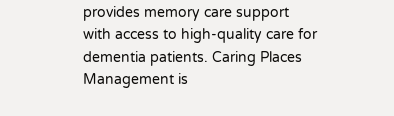provides memory care support with access to high-quality care for dementia patients. Caring Places Management is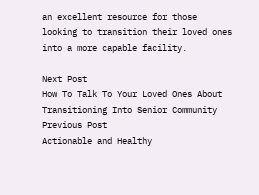an excellent resource for those looking to transition their loved ones into a more capable facility.

Next Post
How To Talk To Your Loved Ones About Transitioning Into Senior Community
Previous Post
Actionable and Healthy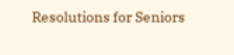Resolutions for Seniors